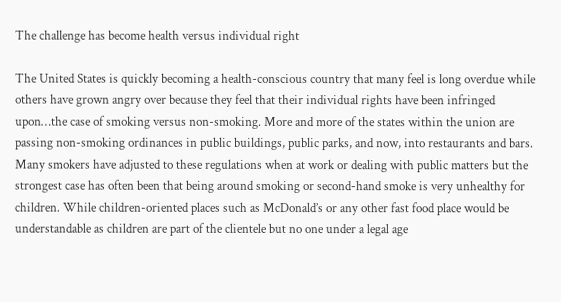The challenge has become health versus individual right

The United States is quickly becoming a health-conscious country that many feel is long overdue while others have grown angry over because they feel that their individual rights have been infringed upon…the case of smoking versus non-smoking. More and more of the states within the union are passing non-smoking ordinances in public buildings, public parks, and now, into restaurants and bars. Many smokers have adjusted to these regulations when at work or dealing with public matters but the strongest case has often been that being around smoking or second-hand smoke is very unhealthy for children. While children-oriented places such as McDonald’s or any other fast food place would be understandable as children are part of the clientele but no one under a legal age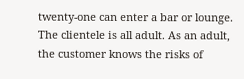twenty-one can enter a bar or lounge. The clientele is all adult. As an adult, the customer knows the risks of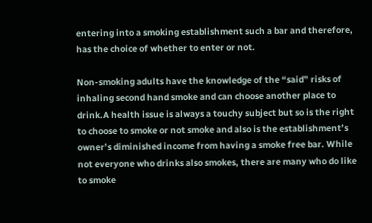entering into a smoking establishment such a bar and therefore, has the choice of whether to enter or not.

Non-smoking adults have the knowledge of the “said” risks of inhaling second hand smoke and can choose another place to drink.A health issue is always a touchy subject but so is the right to choose to smoke or not smoke and also is the establishment’s owner’s diminished income from having a smoke free bar. While not everyone who drinks also smokes, there are many who do like to smoke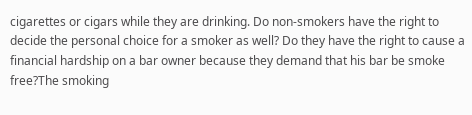cigarettes or cigars while they are drinking. Do non-smokers have the right to decide the personal choice for a smoker as well? Do they have the right to cause a financial hardship on a bar owner because they demand that his bar be smoke free?The smoking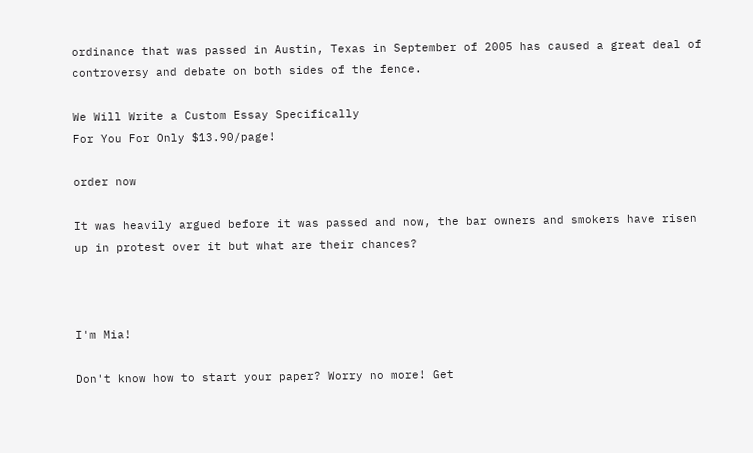ordinance that was passed in Austin, Texas in September of 2005 has caused a great deal of controversy and debate on both sides of the fence.

We Will Write a Custom Essay Specifically
For You For Only $13.90/page!

order now

It was heavily argued before it was passed and now, the bar owners and smokers have risen up in protest over it but what are their chances?



I'm Mia!

Don't know how to start your paper? Worry no more! Get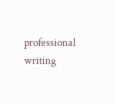professional writing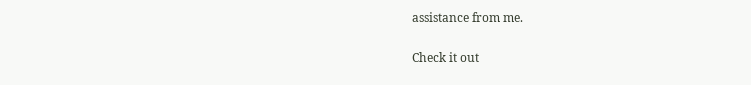assistance from me.

Check it out